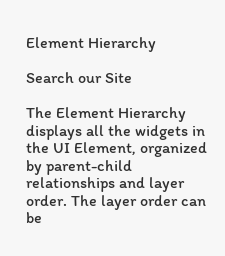Element Hierarchy

Search our Site

The Element Hierarchy displays all the widgets in the UI Element, organized by parent-child relationships and layer order. The layer order can be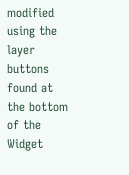modified using the layer buttons found at the bottom of the Widget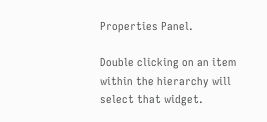Properties Panel.

Double clicking on an item within the hierarchy will select that widget.